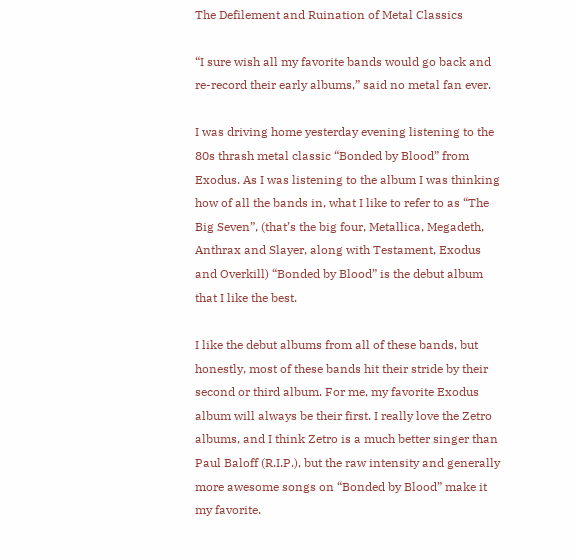The Defilement and Ruination of Metal Classics

“I sure wish all my favorite bands would go back and re-record their early albums,” said no metal fan ever.

I was driving home yesterday evening listening to the 80s thrash metal classic “Bonded by Blood” from Exodus. As I was listening to the album I was thinking how of all the bands in, what I like to refer to as “The Big Seven”, (that’s the big four, Metallica, Megadeth, Anthrax and Slayer, along with Testament, Exodus and Overkill) “Bonded by Blood” is the debut album that I like the best.

I like the debut albums from all of these bands, but honestly, most of these bands hit their stride by their second or third album. For me, my favorite Exodus album will always be their first. I really love the Zetro albums, and I think Zetro is a much better singer than Paul Baloff (R.I.P.), but the raw intensity and generally more awesome songs on “Bonded by Blood” make it my favorite.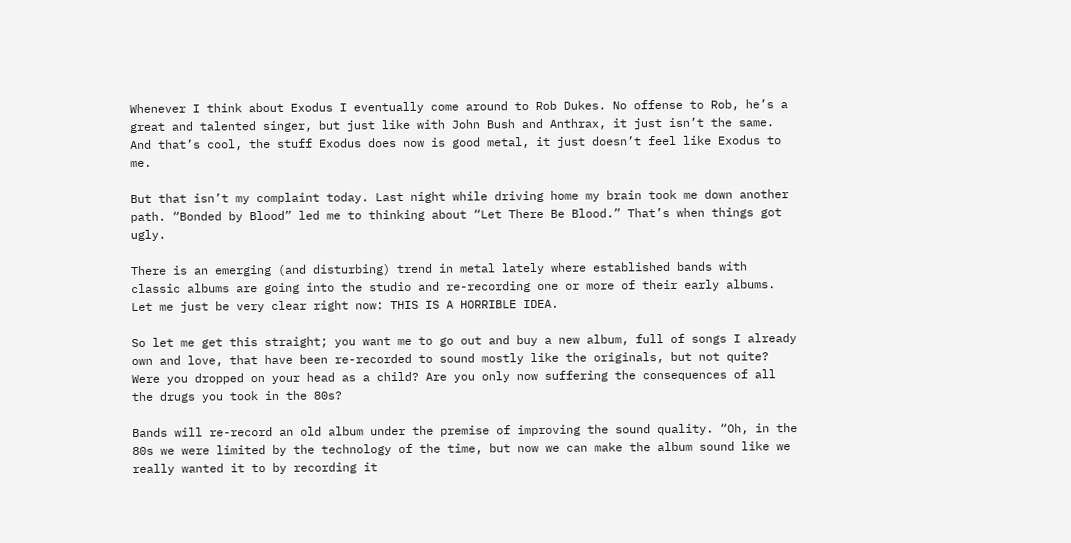Whenever I think about Exodus I eventually come around to Rob Dukes. No offense to Rob, he’s a great and talented singer, but just like with John Bush and Anthrax, it just isn’t the same. And that’s cool, the stuff Exodus does now is good metal, it just doesn’t feel like Exodus to me.

But that isn’t my complaint today. Last night while driving home my brain took me down another path. “Bonded by Blood” led me to thinking about “Let There Be Blood.” That’s when things got ugly.

There is an emerging (and disturbing) trend in metal lately where established bands with classic albums are going into the studio and re-recording one or more of their early albums. Let me just be very clear right now: THIS IS A HORRIBLE IDEA.

So let me get this straight; you want me to go out and buy a new album, full of songs I already own and love, that have been re-recorded to sound mostly like the originals, but not quite? Were you dropped on your head as a child? Are you only now suffering the consequences of all the drugs you took in the 80s?

Bands will re-record an old album under the premise of improving the sound quality. “Oh, in the 80s we were limited by the technology of the time, but now we can make the album sound like we really wanted it to by recording it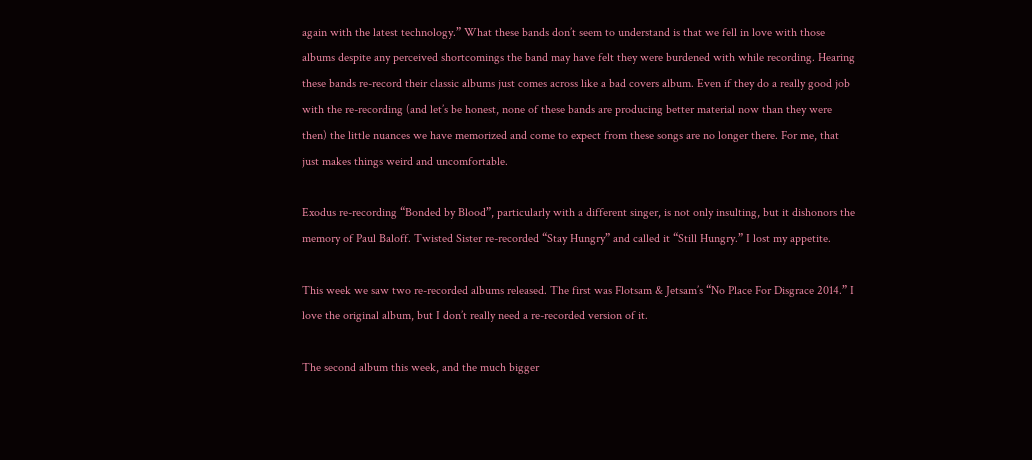again with the latest technology.” What these bands don’t seem to understand is that we fell in love with those albums despite any perceived shortcomings the band may have felt they were burdened with while recording. Hearing these bands re-record their classic albums just comes across like a bad covers album. Even if they do a really good job with the re-recording (and let’s be honest, none of these bands are producing better material now than they were then) the little nuances we have memorized and come to expect from these songs are no longer there. For me, that just makes things weird and uncomfortable.

Exodus re-recording “Bonded by Blood”, particularly with a different singer, is not only insulting, but it dishonors the memory of Paul Baloff. Twisted Sister re-recorded “Stay Hungry” and called it “Still Hungry.” I lost my appetite.

This week we saw two re-recorded albums released. The first was Flotsam & Jetsam’s “No Place For Disgrace 2014.” I love the original album, but I don’t really need a re-recorded version of it.

The second album this week, and the much bigger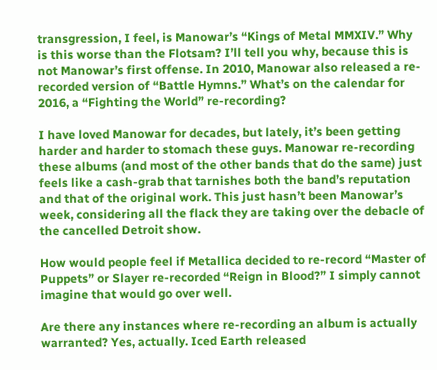transgression, I feel, is Manowar’s “Kings of Metal MMXIV.” Why is this worse than the Flotsam? I’ll tell you why, because this is not Manowar’s first offense. In 2010, Manowar also released a re-recorded version of “Battle Hymns.” What’s on the calendar for 2016, a “Fighting the World” re-recording?

I have loved Manowar for decades, but lately, it’s been getting harder and harder to stomach these guys. Manowar re-recording these albums (and most of the other bands that do the same) just feels like a cash-grab that tarnishes both the band’s reputation and that of the original work. This just hasn’t been Manowar’s week, considering all the flack they are taking over the debacle of the cancelled Detroit show.

How would people feel if Metallica decided to re-record “Master of Puppets” or Slayer re-recorded “Reign in Blood?” I simply cannot imagine that would go over well.

Are there any instances where re-recording an album is actually warranted? Yes, actually. Iced Earth released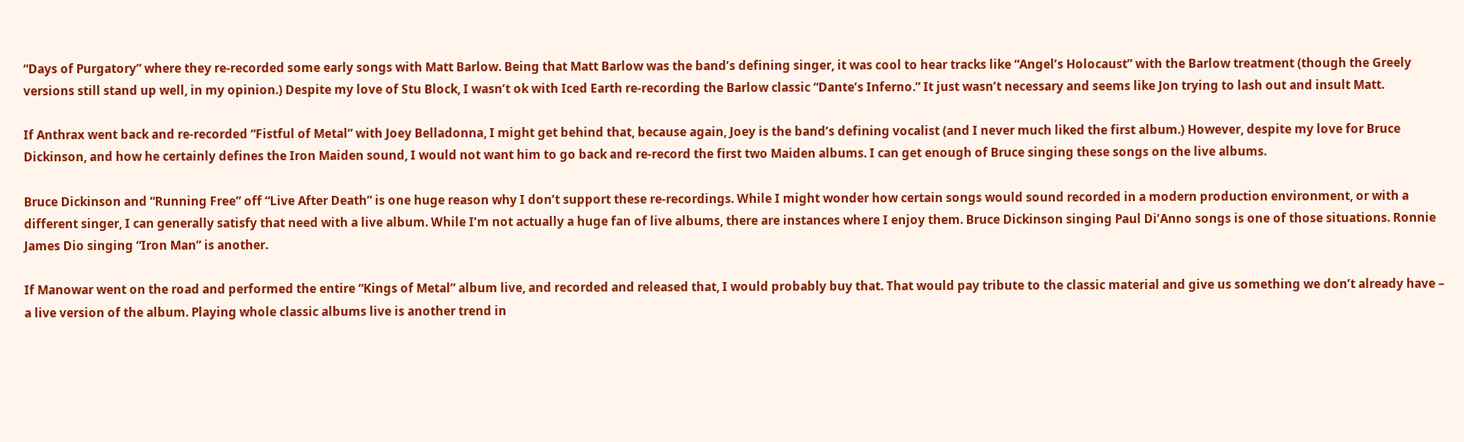“Days of Purgatory” where they re-recorded some early songs with Matt Barlow. Being that Matt Barlow was the band’s defining singer, it was cool to hear tracks like “Angel’s Holocaust” with the Barlow treatment (though the Greely versions still stand up well, in my opinion.) Despite my love of Stu Block, I wasn’t ok with Iced Earth re-recording the Barlow classic “Dante’s Inferno.” It just wasn’t necessary and seems like Jon trying to lash out and insult Matt.

If Anthrax went back and re-recorded “Fistful of Metal” with Joey Belladonna, I might get behind that, because again, Joey is the band’s defining vocalist (and I never much liked the first album.) However, despite my love for Bruce Dickinson, and how he certainly defines the Iron Maiden sound, I would not want him to go back and re-record the first two Maiden albums. I can get enough of Bruce singing these songs on the live albums.

Bruce Dickinson and “Running Free” off “Live After Death” is one huge reason why I don’t support these re-recordings. While I might wonder how certain songs would sound recorded in a modern production environment, or with a different singer, I can generally satisfy that need with a live album. While I’m not actually a huge fan of live albums, there are instances where I enjoy them. Bruce Dickinson singing Paul Di’Anno songs is one of those situations. Ronnie James Dio singing “Iron Man” is another.

If Manowar went on the road and performed the entire “Kings of Metal” album live, and recorded and released that, I would probably buy that. That would pay tribute to the classic material and give us something we don’t already have – a live version of the album. Playing whole classic albums live is another trend in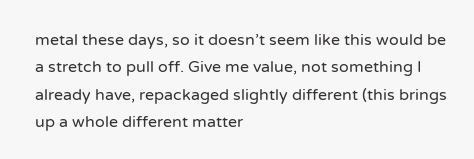metal these days, so it doesn’t seem like this would be a stretch to pull off. Give me value, not something I already have, repackaged slightly different (this brings up a whole different matter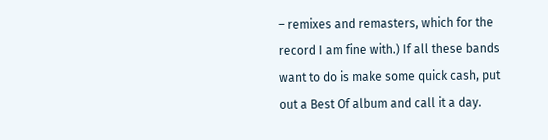– remixes and remasters, which for the record I am fine with.) If all these bands want to do is make some quick cash, put out a Best Of album and call it a day.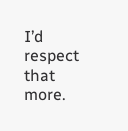I’d respect that more.